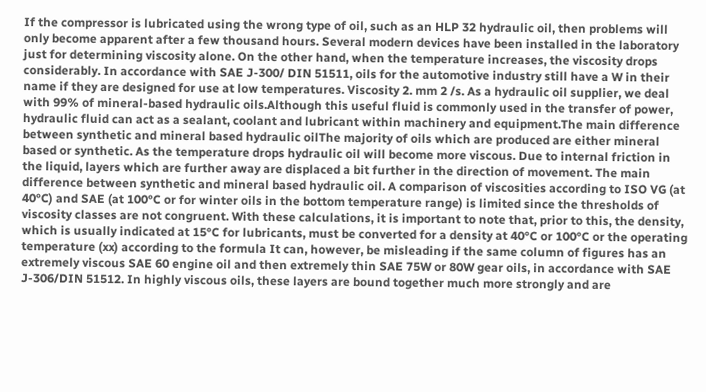If the compressor is lubricated using the wrong type of oil, such as an HLP 32 hydraulic oil, then problems will only become apparent after a few thousand hours. Several modern devices have been installed in the laboratory just for determining viscosity alone. On the other hand, when the temperature increases, the viscosity drops considerably. In accordance with SAE J-300/ DIN 51511, oils for the automotive industry still have a W in their name if they are designed for use at low temperatures. Viscosity 2. mm 2 /s. As a hydraulic oil supplier, we deal with 99% of mineral-based hydraulic oils.Although this useful fluid is commonly used in the transfer of power, hydraulic fluid can act as a sealant, coolant and lubricant within machinery and equipment.The main difference between synthetic and mineral based hydraulic oilThe majority of oils which are produced are either mineral based or synthetic. As the temperature drops hydraulic oil will become more viscous. Due to internal friction in the liquid, layers which are further away are displaced a bit further in the direction of movement. The main difference between synthetic and mineral based hydraulic oil. A comparison of viscosities according to ISO VG (at 40°C) and SAE (at 100°C or for winter oils in the bottom temperature range) is limited since the thresholds of viscosity classes are not congruent. With these calculations, it is important to note that, prior to this, the density, which is usually indicated at 15°C for lubricants, must be converted for a density at 40°C or 100°C or the operating temperature (xx) according to the formula It can, however, be misleading if the same column of figures has an extremely viscous SAE 60 engine oil and then extremely thin SAE 75W or 80W gear oils, in accordance with SAE J-306/DIN 51512. In highly viscous oils, these layers are bound together much more strongly and are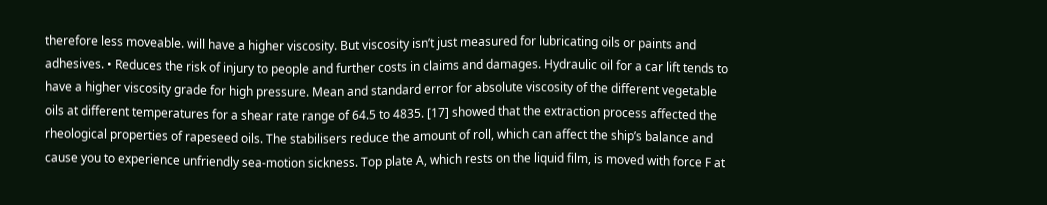therefore less moveable. will have a higher viscosity. But viscosity isn’t just measured for lubricating oils or paints and adhesives. • Reduces the risk of injury to people and further costs in claims and damages. Hydraulic oil for a car lift tends to have a higher viscosity grade for high pressure. Mean and standard error for absolute viscosity of the different vegetable oils at different temperatures for a shear rate range of 64.5 to 4835. [17] showed that the extraction process affected the rheological properties of rapeseed oils. The stabilisers reduce the amount of roll, which can affect the ship’s balance and cause you to experience unfriendly sea-motion sickness. Top plate A, which rests on the liquid film, is moved with force F at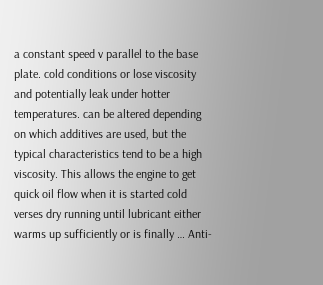a constant speed v parallel to the base plate. cold conditions or lose viscosity and potentially leak under hotter temperatures. can be altered depending on which additives are used, but the typical characteristics tend to be a high viscosity. This allows the engine to get quick oil flow when it is started cold verses dry running until lubricant either warms up sufficiently or is finally … Anti-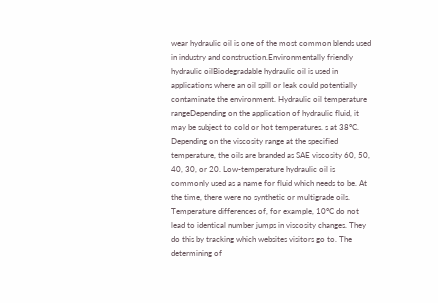wear hydraulic oil is one of the most common blends used in industry and construction.Environmentally friendly hydraulic oilBiodegradable hydraulic oil is used in applications where an oil spill or leak could potentially contaminate the environment. Hydraulic oil temperature rangeDepending on the application of hydraulic fluid, it may be subject to cold or hot temperatures. s at 38°C. Depending on the viscosity range at the specified temperature, the oils are branded as SAE viscosity 60, 50, 40, 30, or 20. Low-temperature hydraulic oil is commonly used as a name for fluid which needs to be. At the time, there were no synthetic or multigrade oils. Temperature differences of, for example, 10°C do not lead to identical number jumps in viscosity changes. They do this by tracking which websites visitors go to. The determining of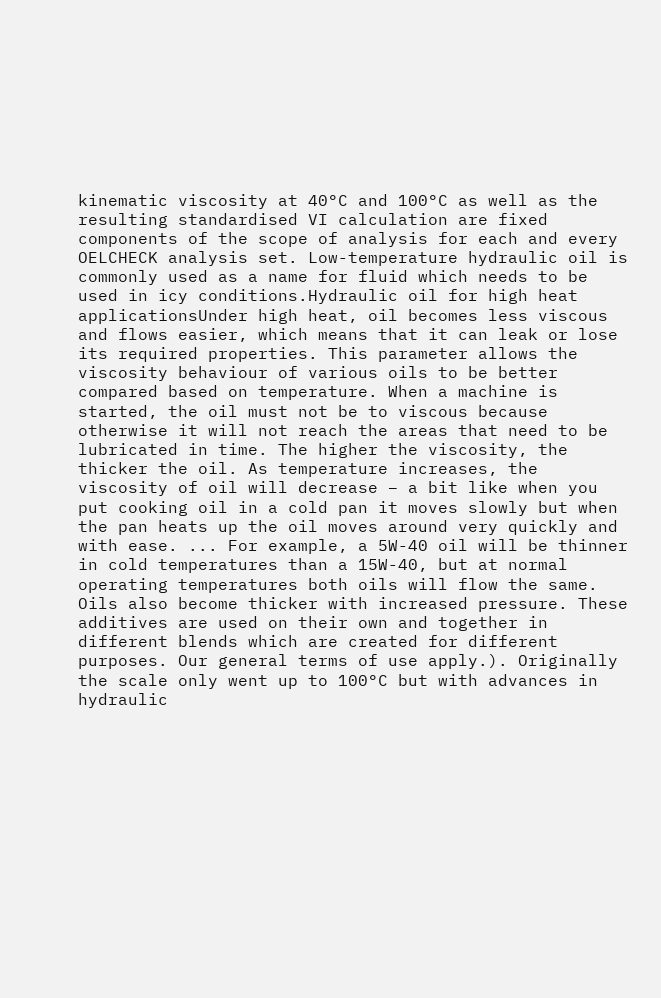kinematic viscosity at 40°C and 100°C as well as the resulting standardised VI calculation are fixed components of the scope of analysis for each and every OELCHECK analysis set. Low-temperature hydraulic oil is commonly used as a name for fluid which needs to be used in icy conditions.Hydraulic oil for high heat applicationsUnder high heat, oil becomes less viscous and flows easier, which means that it can leak or lose its required properties. This parameter allows the viscosity behaviour of various oils to be better compared based on temperature. When a machine is started, the oil must not be to viscous because otherwise it will not reach the areas that need to be lubricated in time. The higher the viscosity, the thicker the oil. As temperature increases, the viscosity of oil will decrease – a bit like when you put cooking oil in a cold pan it moves slowly but when the pan heats up the oil moves around very quickly and with ease. ... For example, a 5W-40 oil will be thinner in cold temperatures than a 15W-40, but at normal operating temperatures both oils will flow the same. Oils also become thicker with increased pressure. These additives are used on their own and together in different blends which are created for different purposes. Our general terms of use apply.). Originally the scale only went up to 100°C but with advances in hydraulic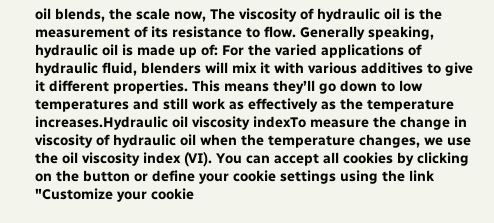oil blends, the scale now, The viscosity of hydraulic oil is the measurement of its resistance to flow. Generally speaking, hydraulic oil is made up of: For the varied applications of hydraulic fluid, blenders will mix it with various additives to give it different properties. This means they’ll go down to low temperatures and still work as effectively as the temperature increases.Hydraulic oil viscosity indexTo measure the change in viscosity of hydraulic oil when the temperature changes, we use the oil viscosity index (VI). You can accept all cookies by clicking on the button or define your cookie settings using the link "Customize your cookie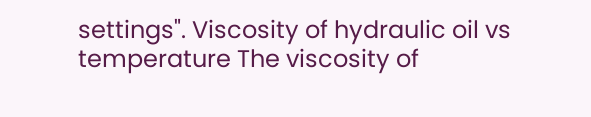settings". Viscosity of hydraulic oil vs temperature The viscosity of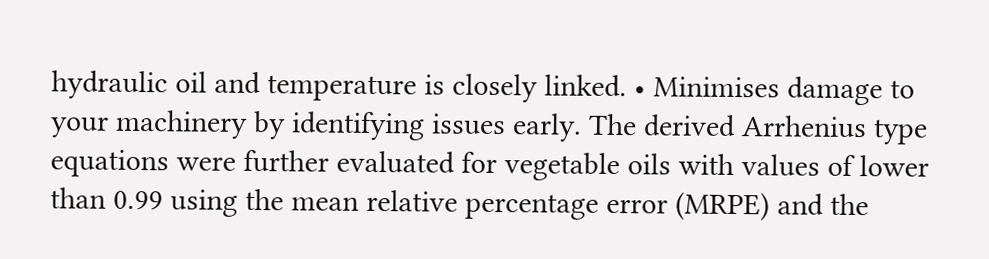hydraulic oil and temperature is closely linked. • Minimises damage to your machinery by identifying issues early. The derived Arrhenius type equations were further evaluated for vegetable oils with values of lower than 0.99 using the mean relative percentage error (MRPE) and the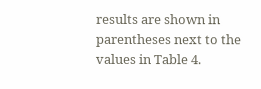results are shown in parentheses next to the values in Table 4.